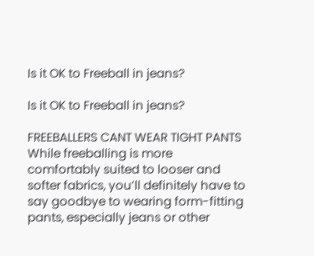Is it OK to Freeball in jeans?

Is it OK to Freeball in jeans?

FREEBALLERS CANT WEAR TIGHT PANTS While freeballing is more comfortably suited to looser and softer fabrics, you’ll definitely have to say goodbye to wearing form-fitting pants, especially jeans or other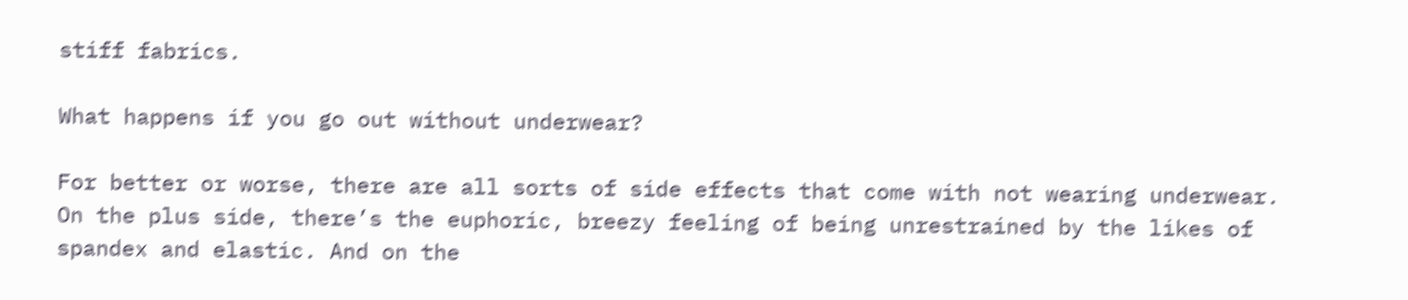stiff fabrics.

What happens if you go out without underwear?

For better or worse, there are all sorts of side effects that come with not wearing underwear. On the plus side, there’s the euphoric, breezy feeling of being unrestrained by the likes of spandex and elastic. And on the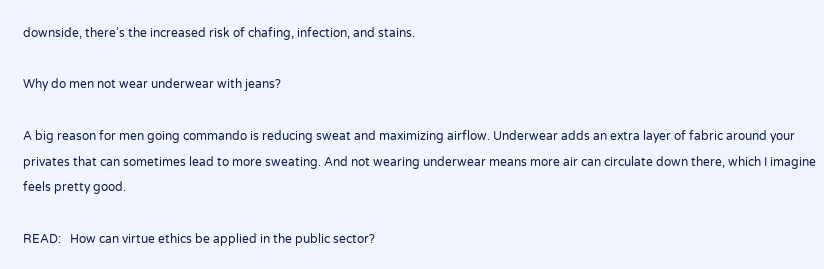downside, there’s the increased risk of chafing, infection, and stains.

Why do men not wear underwear with jeans?

A big reason for men going commando is reducing sweat and maximizing airflow. Underwear adds an extra layer of fabric around your privates that can sometimes lead to more sweating. And not wearing underwear means more air can circulate down there, which I imagine feels pretty good.

READ:   How can virtue ethics be applied in the public sector?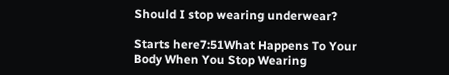Should I stop wearing underwear?

Starts here7:51What Happens To Your Body When You Stop Wearing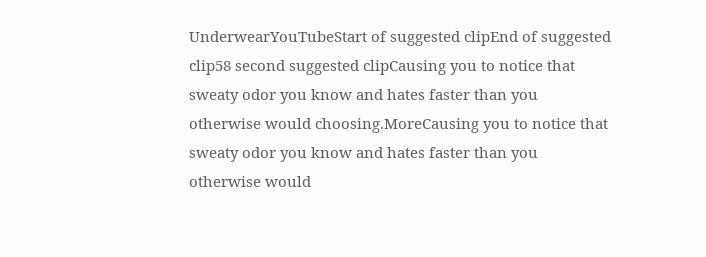UnderwearYouTubeStart of suggested clipEnd of suggested clip58 second suggested clipCausing you to notice that sweaty odor you know and hates faster than you otherwise would choosing.MoreCausing you to notice that sweaty odor you know and hates faster than you otherwise would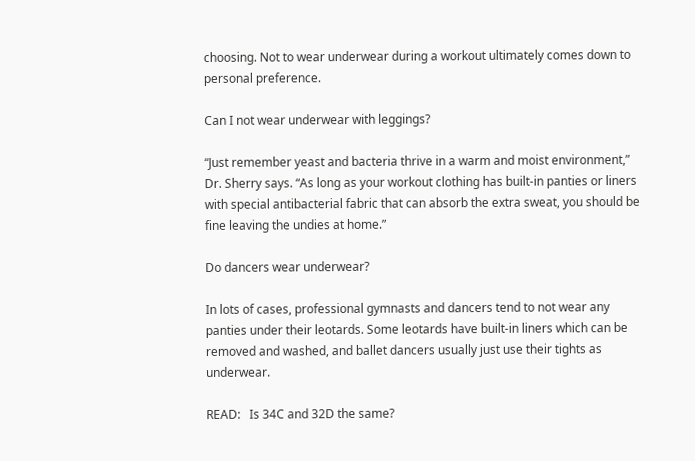choosing. Not to wear underwear during a workout ultimately comes down to personal preference.

Can I not wear underwear with leggings?

“Just remember yeast and bacteria thrive in a warm and moist environment,” Dr. Sherry says. “As long as your workout clothing has built-in panties or liners with special antibacterial fabric that can absorb the extra sweat, you should be fine leaving the undies at home.”

Do dancers wear underwear?

In lots of cases, professional gymnasts and dancers tend to not wear any panties under their leotards. Some leotards have built-in liners which can be removed and washed, and ballet dancers usually just use their tights as underwear.

READ:   Is 34C and 32D the same?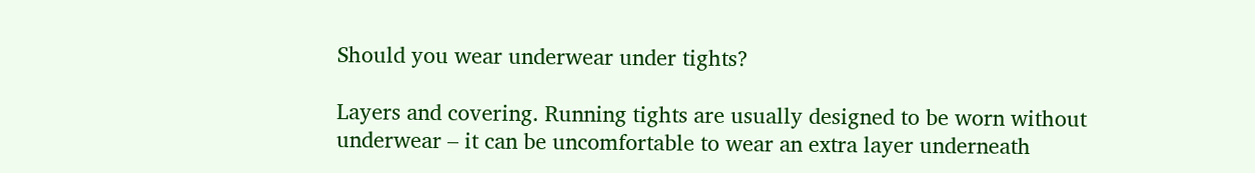Should you wear underwear under tights?

Layers and covering. Running tights are usually designed to be worn without underwear – it can be uncomfortable to wear an extra layer underneath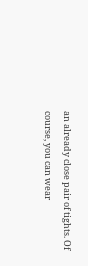an already close pair of tights. Of course, you can wear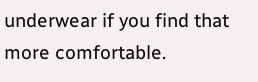underwear if you find that more comfortable.